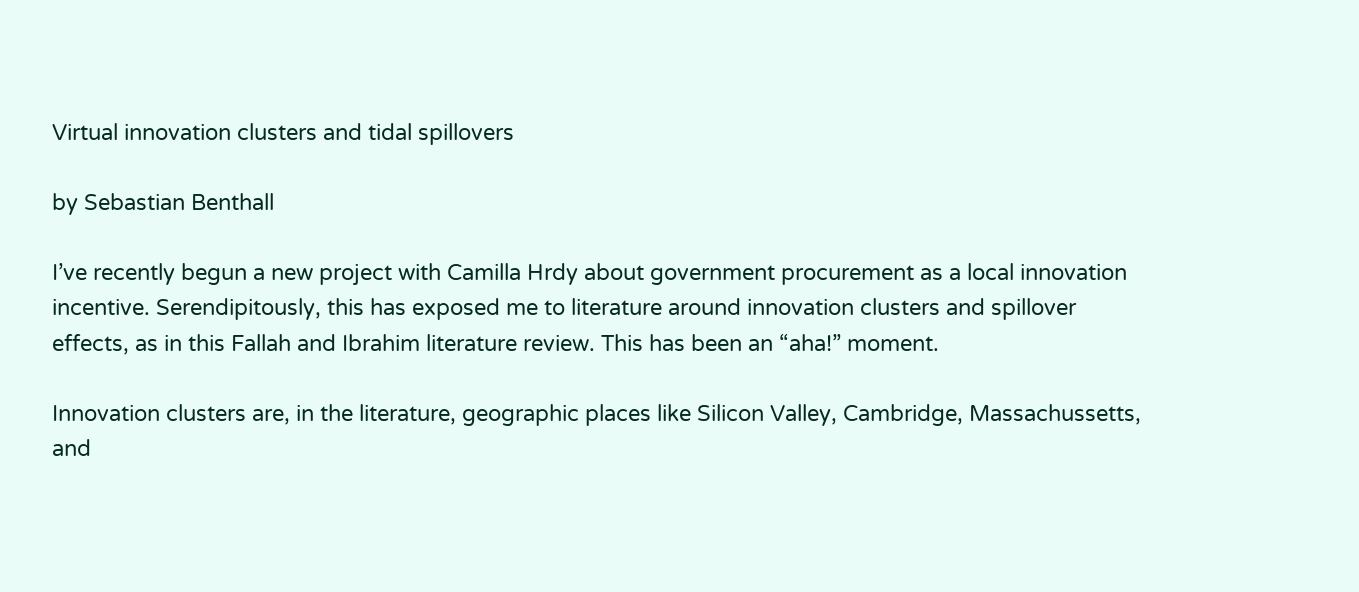Virtual innovation clusters and tidal spillovers

by Sebastian Benthall

I’ve recently begun a new project with Camilla Hrdy about government procurement as a local innovation incentive. Serendipitously, this has exposed me to literature around innovation clusters and spillover effects, as in this Fallah and Ibrahim literature review. This has been an “aha!” moment.

Innovation clusters are, in the literature, geographic places like Silicon Valley, Cambridge, Massachussetts, and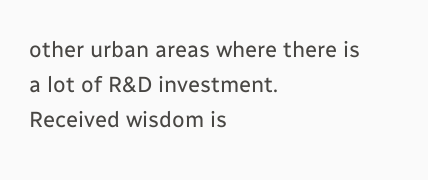other urban areas where there is a lot of R&D investment. Received wisdom is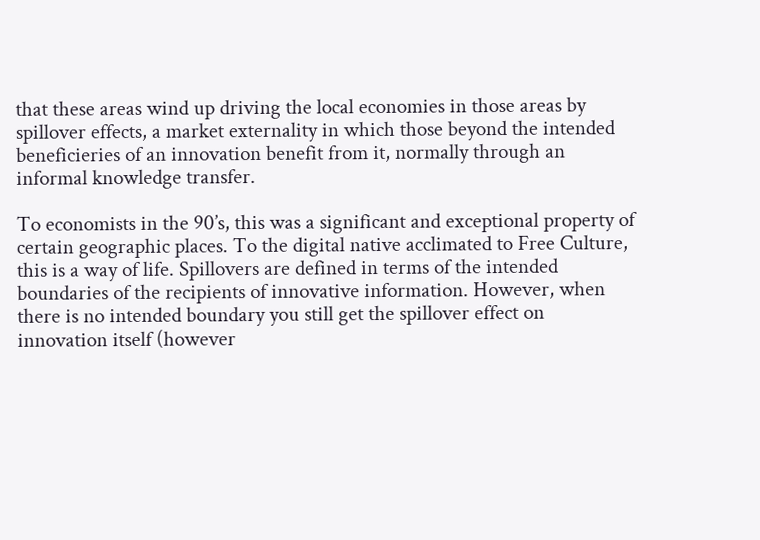that these areas wind up driving the local economies in those areas by spillover effects, a market externality in which those beyond the intended beneficieries of an innovation benefit from it, normally through an informal knowledge transfer.

To economists in the 90’s, this was a significant and exceptional property of certain geographic places. To the digital native acclimated to Free Culture, this is a way of life. Spillovers are defined in terms of the intended boundaries of the recipients of innovative information. However, when there is no intended boundary you still get the spillover effect on innovation itself (however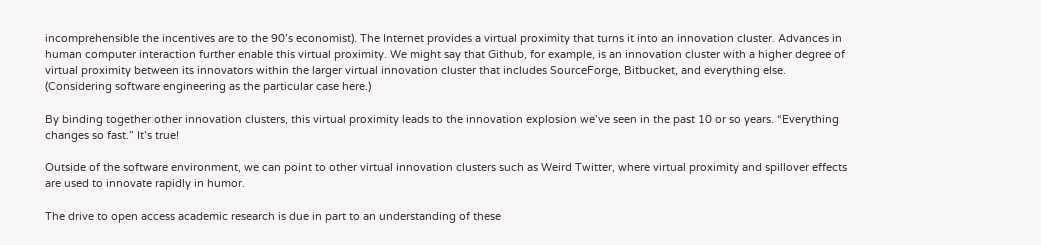incomprehensible the incentives are to the 90’s economist). The Internet provides a virtual proximity that turns it into an innovation cluster. Advances in human computer interaction further enable this virtual proximity. We might say that Github, for example, is an innovation cluster with a higher degree of virtual proximity between its innovators within the larger virtual innovation cluster that includes SourceForge, Bitbucket, and everything else. (Considering software engineering as the particular case here.)

By binding together other innovation clusters, this virtual proximity leads to the innovation explosion we’ve seen in the past 10 or so years. “Everything changes so fast.” It’s true!

Outside of the software environment, we can point to other virtual innovation clusters such as Weird Twitter, where virtual proximity and spillover effects are used to innovate rapidly in humor.

The drive to open access academic research is due in part to an understanding of these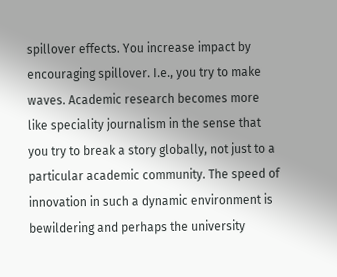spillover effects. You increase impact by encouraging spillover. I.e., you try to make waves. Academic research becomes more like speciality journalism in the sense that you try to break a story globally, not just to a particular academic community. The speed of innovation in such a dynamic environment is bewildering and perhaps the university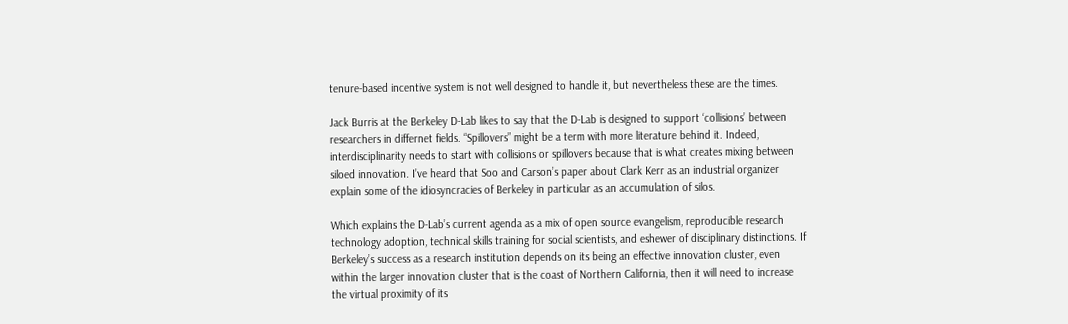tenure-based incentive system is not well designed to handle it, but nevertheless these are the times.

Jack Burris at the Berkeley D-Lab likes to say that the D-Lab is designed to support ‘collisions’ between researchers in differnet fields. “Spillovers” might be a term with more literature behind it. Indeed, interdisciplinarity needs to start with collisions or spillovers because that is what creates mixing between siloed innovation. I’ve heard that Soo and Carson’s paper about Clark Kerr as an industrial organizer explain some of the idiosyncracies of Berkeley in particular as an accumulation of silos.

Which explains the D-Lab’s current agenda as a mix of open source evangelism, reproducible research technology adoption, technical skills training for social scientists, and eshewer of disciplinary distinctions. If Berkeley’s success as a research institution depends on its being an effective innovation cluster, even within the larger innovation cluster that is the coast of Northern California, then it will need to increase the virtual proximity of its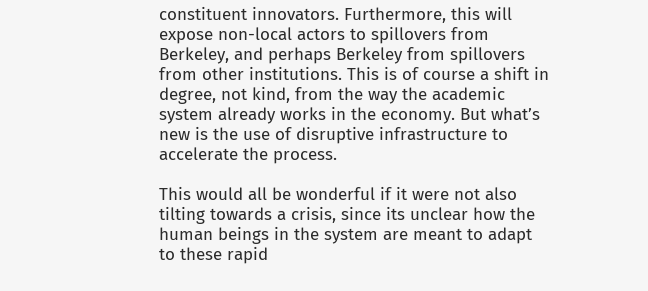constituent innovators. Furthermore, this will expose non-local actors to spillovers from Berkeley, and perhaps Berkeley from spillovers from other institutions. This is of course a shift in degree, not kind, from the way the academic system already works in the economy. But what’s new is the use of disruptive infrastructure to accelerate the process.

This would all be wonderful if it were not also tilting towards a crisis, since its unclear how the human beings in the system are meant to adapt to these rapid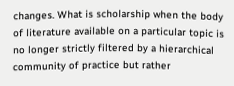changes. What is scholarship when the body of literature available on a particular topic is no longer strictly filtered by a hierarchical community of practice but rather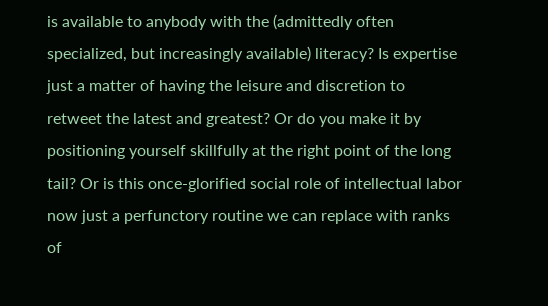is available to anybody with the (admittedly often specialized, but increasingly available) literacy? Is expertise just a matter of having the leisure and discretion to retweet the latest and greatest? Or do you make it by positioning yourself skillfully at the right point of the long tail? Or is this once-glorified social role of intellectual labor now just a perfunctory routine we can replace with ranks of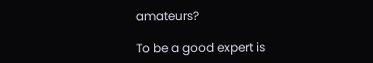amateurs?

To be a good expert is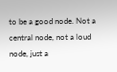to be a good node. Not a central node, not a loud node, just a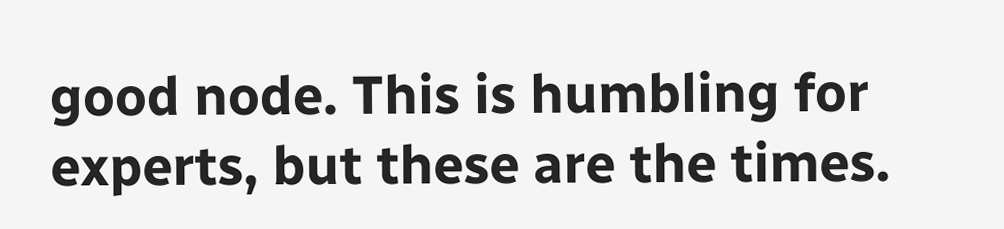good node. This is humbling for experts, but these are the times.